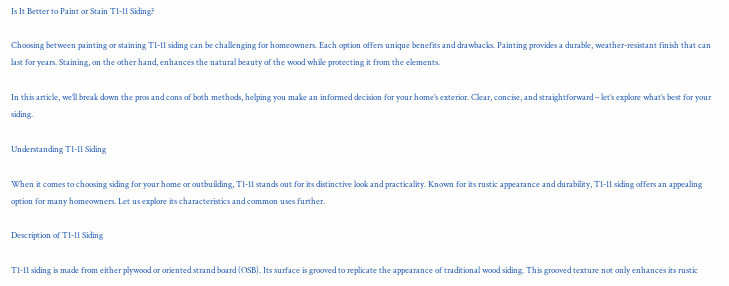Is It Better to Paint or Stain T1-11 Siding?

Choosing between painting or staining T1-11 siding can be challenging for homeowners. Each option offers unique benefits and drawbacks. Painting provides a durable, weather-resistant finish that can last for years. Staining, on the other hand, enhances the natural beauty of the wood while protecting it from the elements.

In this article, we’ll break down the pros and cons of both methods, helping you make an informed decision for your home’s exterior. Clear, concise, and straightforward – let’s explore what’s best for your siding.

Understanding T1-11 Siding

When it comes to choosing siding for your home or outbuilding, T1-11 stands out for its distinctive look and practicality. Known for its rustic appearance and durability, T1-11 siding offers an appealing option for many homeowners. Let us explore its characteristics and common uses further.

Description of T1-11 Siding

T1-11 siding is made from either plywood or oriented strand board (OSB). Its surface is grooved to replicate the appearance of traditional wood siding. This grooved texture not only enhances its rustic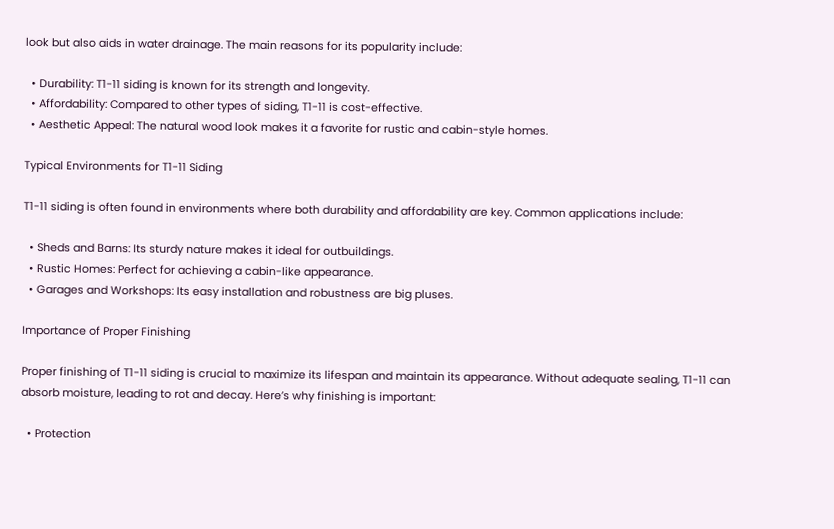look but also aids in water drainage. The main reasons for its popularity include:

  • Durability: T1-11 siding is known for its strength and longevity.
  • Affordability: Compared to other types of siding, T1-11 is cost-effective.
  • Aesthetic Appeal: The natural wood look makes it a favorite for rustic and cabin-style homes.

Typical Environments for T1-11 Siding

T1-11 siding is often found in environments where both durability and affordability are key. Common applications include:

  • Sheds and Barns: Its sturdy nature makes it ideal for outbuildings.
  • Rustic Homes: Perfect for achieving a cabin-like appearance.
  • Garages and Workshops: Its easy installation and robustness are big pluses.

Importance of Proper Finishing

Proper finishing of T1-11 siding is crucial to maximize its lifespan and maintain its appearance. Without adequate sealing, T1-11 can absorb moisture, leading to rot and decay. Here’s why finishing is important:

  • Protection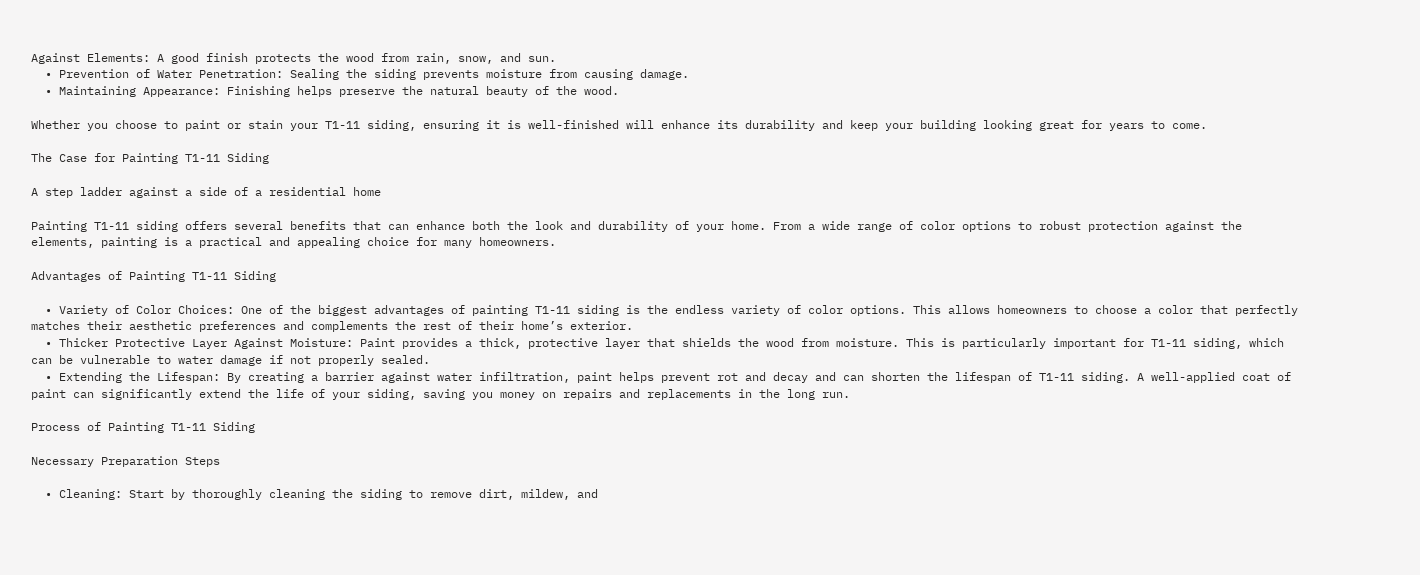Against Elements: A good finish protects the wood from rain, snow, and sun.
  • Prevention of Water Penetration: Sealing the siding prevents moisture from causing damage.
  • Maintaining Appearance: Finishing helps preserve the natural beauty of the wood.

Whether you choose to paint or stain your T1-11 siding, ensuring it is well-finished will enhance its durability and keep your building looking great for years to come.

The Case for Painting T1-11 Siding

A step ladder against a side of a residential home

Painting T1-11 siding offers several benefits that can enhance both the look and durability of your home. From a wide range of color options to robust protection against the elements, painting is a practical and appealing choice for many homeowners.

Advantages of Painting T1-11 Siding

  • Variety of Color Choices: One of the biggest advantages of painting T1-11 siding is the endless variety of color options. This allows homeowners to choose a color that perfectly matches their aesthetic preferences and complements the rest of their home’s exterior.
  • Thicker Protective Layer Against Moisture: Paint provides a thick, protective layer that shields the wood from moisture. This is particularly important for T1-11 siding, which can be vulnerable to water damage if not properly sealed.
  • Extending the Lifespan: By creating a barrier against water infiltration, paint helps prevent rot and decay and can shorten the lifespan of T1-11 siding. A well-applied coat of paint can significantly extend the life of your siding, saving you money on repairs and replacements in the long run.

Process of Painting T1-11 Siding

Necessary Preparation Steps

  • Cleaning: Start by thoroughly cleaning the siding to remove dirt, mildew, and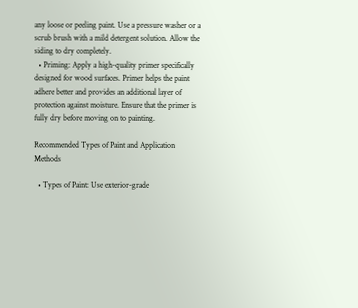any loose or peeling paint. Use a pressure washer or a scrub brush with a mild detergent solution. Allow the siding to dry completely.
  • Priming: Apply a high-quality primer specifically designed for wood surfaces. Primer helps the paint adhere better and provides an additional layer of protection against moisture. Ensure that the primer is fully dry before moving on to painting.

Recommended Types of Paint and Application Methods

  • Types of Paint: Use exterior-grade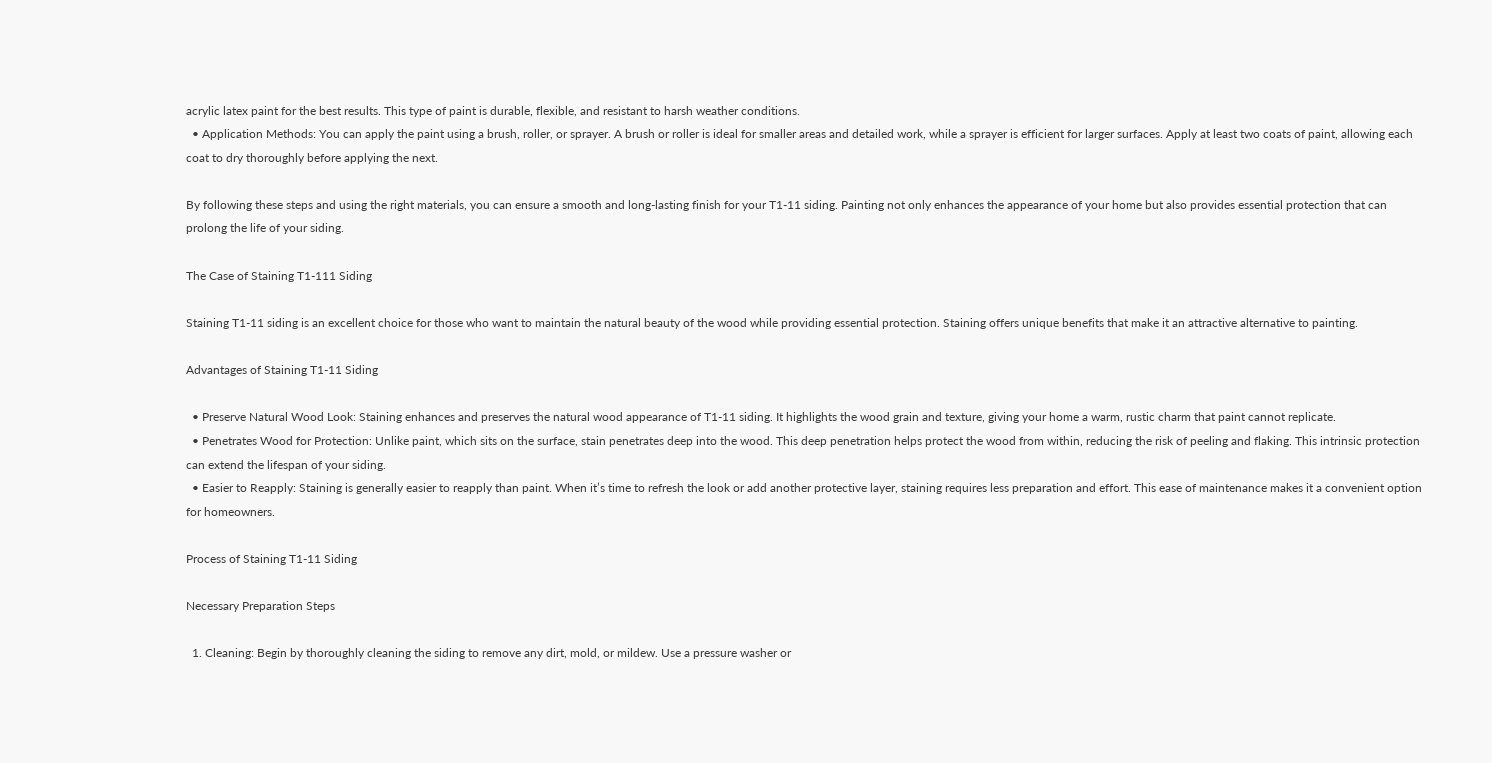acrylic latex paint for the best results. This type of paint is durable, flexible, and resistant to harsh weather conditions.
  • Application Methods: You can apply the paint using a brush, roller, or sprayer. A brush or roller is ideal for smaller areas and detailed work, while a sprayer is efficient for larger surfaces. Apply at least two coats of paint, allowing each coat to dry thoroughly before applying the next.

By following these steps and using the right materials, you can ensure a smooth and long-lasting finish for your T1-11 siding. Painting not only enhances the appearance of your home but also provides essential protection that can prolong the life of your siding.

The Case of Staining T1-111 Siding

Staining T1-11 siding is an excellent choice for those who want to maintain the natural beauty of the wood while providing essential protection. Staining offers unique benefits that make it an attractive alternative to painting.

Advantages of Staining T1-11 Siding

  • Preserve Natural Wood Look: Staining enhances and preserves the natural wood appearance of T1-11 siding. It highlights the wood grain and texture, giving your home a warm, rustic charm that paint cannot replicate.
  • Penetrates Wood for Protection: Unlike paint, which sits on the surface, stain penetrates deep into the wood. This deep penetration helps protect the wood from within, reducing the risk of peeling and flaking. This intrinsic protection can extend the lifespan of your siding.
  • Easier to Reapply: Staining is generally easier to reapply than paint. When it’s time to refresh the look or add another protective layer, staining requires less preparation and effort. This ease of maintenance makes it a convenient option for homeowners.

Process of Staining T1-11 Siding

Necessary Preparation Steps

  1. Cleaning: Begin by thoroughly cleaning the siding to remove any dirt, mold, or mildew. Use a pressure washer or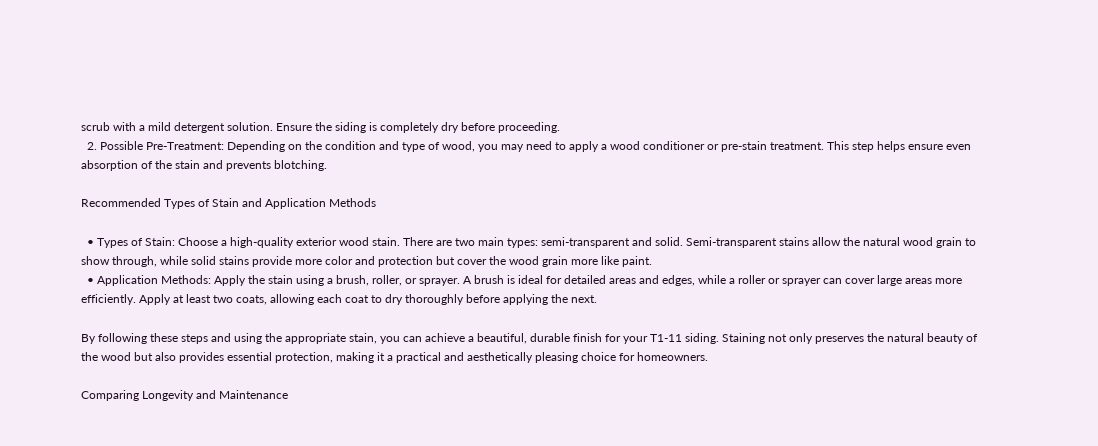scrub with a mild detergent solution. Ensure the siding is completely dry before proceeding.
  2. Possible Pre-Treatment: Depending on the condition and type of wood, you may need to apply a wood conditioner or pre-stain treatment. This step helps ensure even absorption of the stain and prevents blotching.

Recommended Types of Stain and Application Methods

  • Types of Stain: Choose a high-quality exterior wood stain. There are two main types: semi-transparent and solid. Semi-transparent stains allow the natural wood grain to show through, while solid stains provide more color and protection but cover the wood grain more like paint.
  • Application Methods: Apply the stain using a brush, roller, or sprayer. A brush is ideal for detailed areas and edges, while a roller or sprayer can cover large areas more efficiently. Apply at least two coats, allowing each coat to dry thoroughly before applying the next.

By following these steps and using the appropriate stain, you can achieve a beautiful, durable finish for your T1-11 siding. Staining not only preserves the natural beauty of the wood but also provides essential protection, making it a practical and aesthetically pleasing choice for homeowners.

Comparing Longevity and Maintenance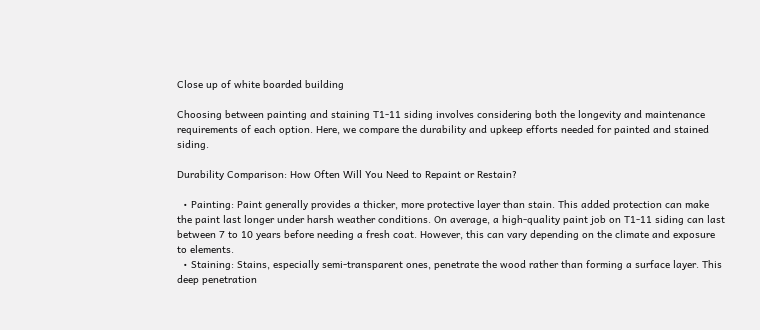Close up of white boarded building

Choosing between painting and staining T1-11 siding involves considering both the longevity and maintenance requirements of each option. Here, we compare the durability and upkeep efforts needed for painted and stained siding.

Durability Comparison: How Often Will You Need to Repaint or Restain?

  • Painting: Paint generally provides a thicker, more protective layer than stain. This added protection can make the paint last longer under harsh weather conditions. On average, a high-quality paint job on T1-11 siding can last between 7 to 10 years before needing a fresh coat. However, this can vary depending on the climate and exposure to elements.
  • Staining: Stains, especially semi-transparent ones, penetrate the wood rather than forming a surface layer. This deep penetration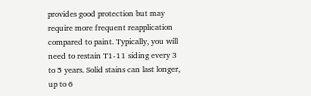provides good protection but may require more frequent reapplication compared to paint. Typically, you will need to restain T1-11 siding every 3 to 5 years. Solid stains can last longer, up to 6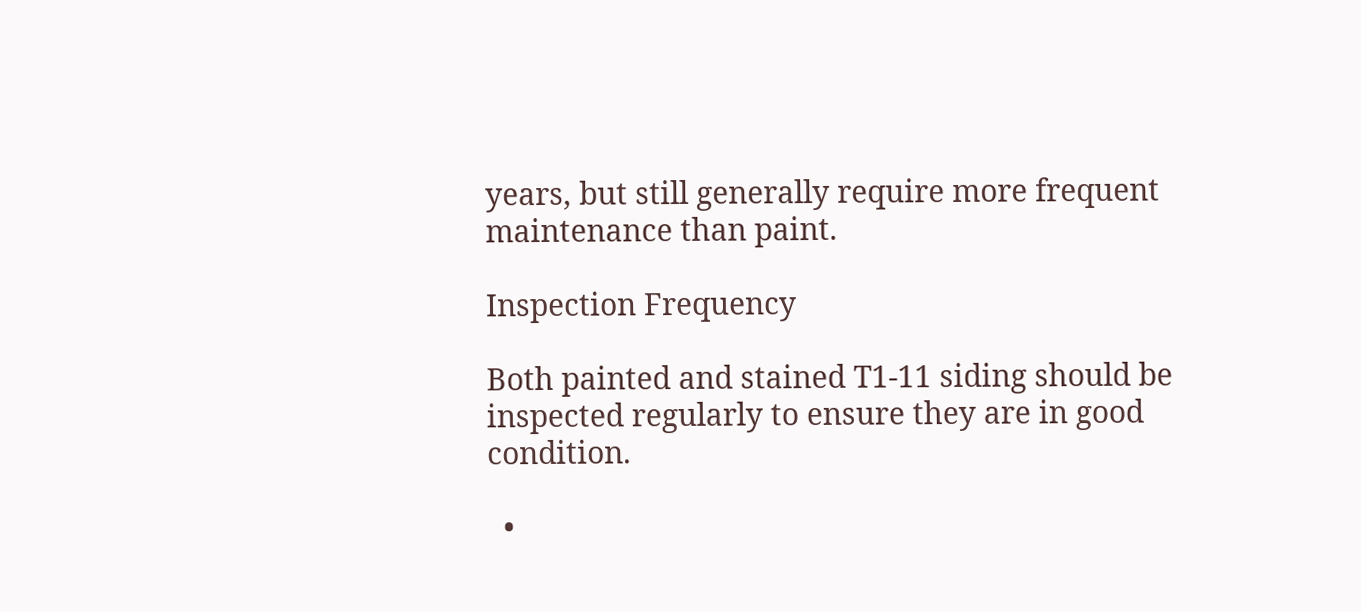years, but still generally require more frequent maintenance than paint.

Inspection Frequency

Both painted and stained T1-11 siding should be inspected regularly to ensure they are in good condition.

  •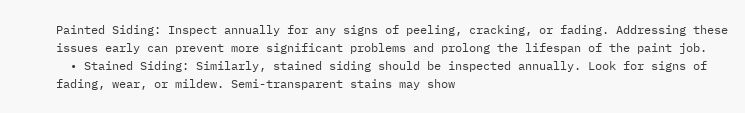Painted Siding: Inspect annually for any signs of peeling, cracking, or fading. Addressing these issues early can prevent more significant problems and prolong the lifespan of the paint job.
  • Stained Siding: Similarly, stained siding should be inspected annually. Look for signs of fading, wear, or mildew. Semi-transparent stains may show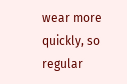wear more quickly, so regular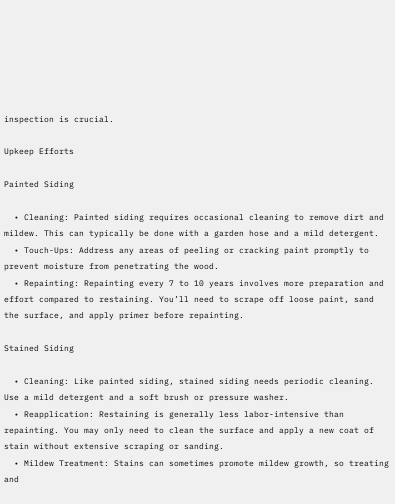inspection is crucial.

Upkeep Efforts

Painted Siding

  • Cleaning: Painted siding requires occasional cleaning to remove dirt and mildew. This can typically be done with a garden hose and a mild detergent.
  • Touch-Ups: Address any areas of peeling or cracking paint promptly to prevent moisture from penetrating the wood.
  • Repainting: Repainting every 7 to 10 years involves more preparation and effort compared to restaining. You’ll need to scrape off loose paint, sand the surface, and apply primer before repainting.

Stained Siding

  • Cleaning: Like painted siding, stained siding needs periodic cleaning. Use a mild detergent and a soft brush or pressure washer.
  • Reapplication: Restaining is generally less labor-intensive than repainting. You may only need to clean the surface and apply a new coat of stain without extensive scraping or sanding.
  • Mildew Treatment: Stains can sometimes promote mildew growth, so treating and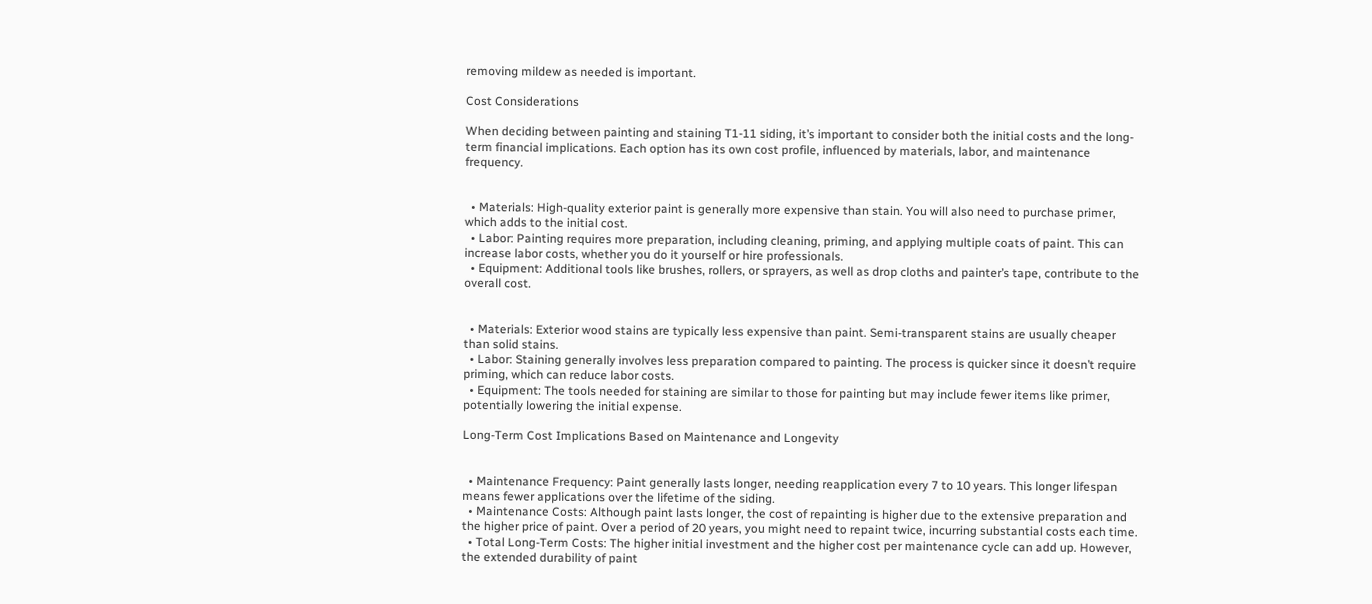removing mildew as needed is important.

Cost Considerations

When deciding between painting and staining T1-11 siding, it’s important to consider both the initial costs and the long-term financial implications. Each option has its own cost profile, influenced by materials, labor, and maintenance frequency.


  • Materials: High-quality exterior paint is generally more expensive than stain. You will also need to purchase primer, which adds to the initial cost.
  • Labor: Painting requires more preparation, including cleaning, priming, and applying multiple coats of paint. This can increase labor costs, whether you do it yourself or hire professionals.
  • Equipment: Additional tools like brushes, rollers, or sprayers, as well as drop cloths and painter’s tape, contribute to the overall cost.


  • Materials: Exterior wood stains are typically less expensive than paint. Semi-transparent stains are usually cheaper than solid stains.
  • Labor: Staining generally involves less preparation compared to painting. The process is quicker since it doesn’t require priming, which can reduce labor costs.
  • Equipment: The tools needed for staining are similar to those for painting but may include fewer items like primer, potentially lowering the initial expense.

Long-Term Cost Implications Based on Maintenance and Longevity


  • Maintenance Frequency: Paint generally lasts longer, needing reapplication every 7 to 10 years. This longer lifespan means fewer applications over the lifetime of the siding.
  • Maintenance Costs: Although paint lasts longer, the cost of repainting is higher due to the extensive preparation and the higher price of paint. Over a period of 20 years, you might need to repaint twice, incurring substantial costs each time.
  • Total Long-Term Costs: The higher initial investment and the higher cost per maintenance cycle can add up. However, the extended durability of paint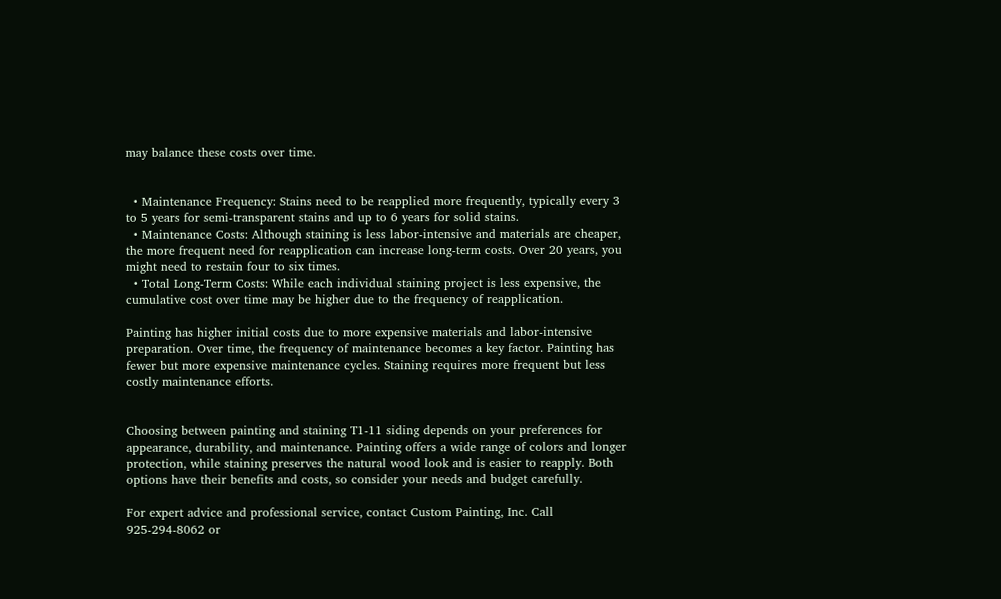may balance these costs over time.


  • Maintenance Frequency: Stains need to be reapplied more frequently, typically every 3 to 5 years for semi-transparent stains and up to 6 years for solid stains.
  • Maintenance Costs: Although staining is less labor-intensive and materials are cheaper, the more frequent need for reapplication can increase long-term costs. Over 20 years, you might need to restain four to six times.
  • Total Long-Term Costs: While each individual staining project is less expensive, the cumulative cost over time may be higher due to the frequency of reapplication.

Painting has higher initial costs due to more expensive materials and labor-intensive preparation. Over time, the frequency of maintenance becomes a key factor. Painting has fewer but more expensive maintenance cycles. Staining requires more frequent but less costly maintenance efforts.


Choosing between painting and staining T1-11 siding depends on your preferences for appearance, durability, and maintenance. Painting offers a wide range of colors and longer protection, while staining preserves the natural wood look and is easier to reapply. Both options have their benefits and costs, so consider your needs and budget carefully.

For expert advice and professional service, contact Custom Painting, Inc. Call 925-294-8062 or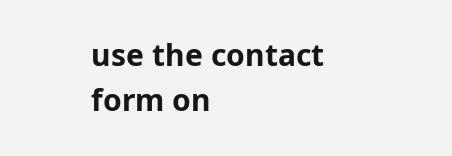use the contact form on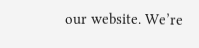our website. We’re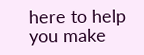here to help you make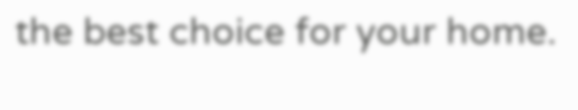the best choice for your home.